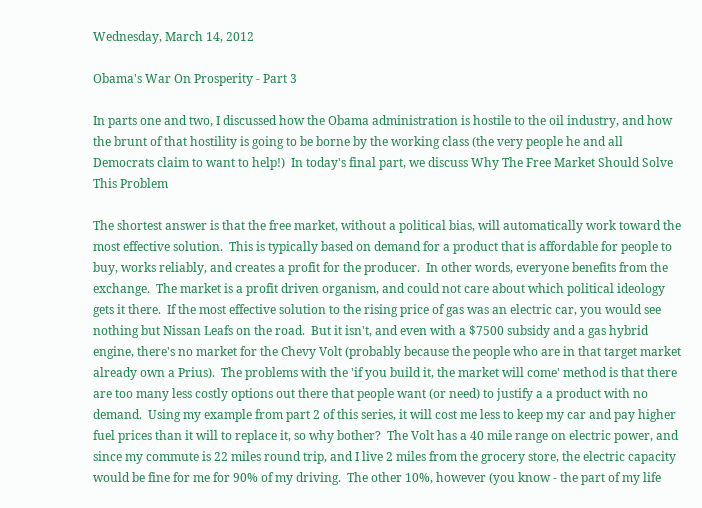Wednesday, March 14, 2012

Obama's War On Prosperity - Part 3

In parts one and two, I discussed how the Obama administration is hostile to the oil industry, and how the brunt of that hostility is going to be borne by the working class (the very people he and all Democrats claim to want to help!)  In today's final part, we discuss Why The Free Market Should Solve This Problem

The shortest answer is that the free market, without a political bias, will automatically work toward the most effective solution.  This is typically based on demand for a product that is affordable for people to buy, works reliably, and creates a profit for the producer.  In other words, everyone benefits from the exchange.  The market is a profit driven organism, and could not care about which political ideology gets it there.  If the most effective solution to the rising price of gas was an electric car, you would see nothing but Nissan Leafs on the road.  But it isn't, and even with a $7500 subsidy and a gas hybrid engine, there's no market for the Chevy Volt (probably because the people who are in that target market already own a Prius).  The problems with the 'if you build it, the market will come' method is that there are too many less costly options out there that people want (or need) to justify a a product with no demand.  Using my example from part 2 of this series, it will cost me less to keep my car and pay higher fuel prices than it will to replace it, so why bother?  The Volt has a 40 mile range on electric power, and since my commute is 22 miles round trip, and I live 2 miles from the grocery store, the electric capacity would be fine for me for 90% of my driving.  The other 10%, however (you know - the part of my life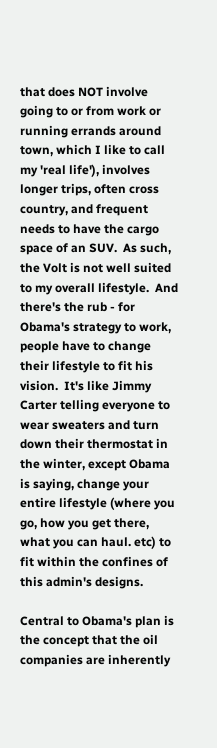that does NOT involve going to or from work or running errands around town, which I like to call my 'real life'), involves longer trips, often cross country, and frequent needs to have the cargo space of an SUV.  As such, the Volt is not well suited to my overall lifestyle.  And there's the rub - for Obama's strategy to work, people have to change their lifestyle to fit his vision.  It's like Jimmy Carter telling everyone to wear sweaters and turn down their thermostat in the winter, except Obama is saying, change your entire lifestyle (where you go, how you get there, what you can haul. etc) to fit within the confines of this admin's designs.

Central to Obama's plan is the concept that the oil companies are inherently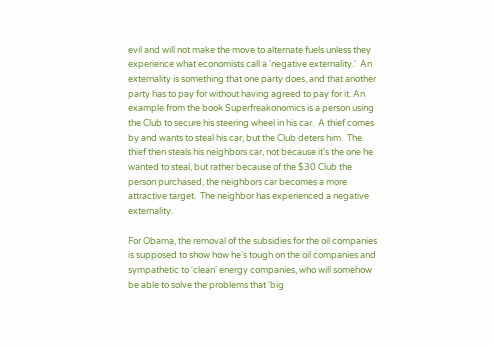evil and will not make the move to alternate fuels unless they experience what economists call a 'negative externality.'  An externality is something that one party does, and that another party has to pay for without having agreed to pay for it. An example from the book Superfreakonomics is a person using the Club to secure his steering wheel in his car.  A thief comes by and wants to steal his car, but the Club deters him.  The thief then steals his neighbors car, not because it's the one he wanted to steal, but rather because of the $30 Club the person purchased, the neighbors car becomes a more attractive target.  The neighbor has experienced a negative externality.

For Obama, the removal of the subsidies for the oil companies is supposed to show how he's tough on the oil companies and sympathetic to 'clean' energy companies, who will somehow be able to solve the problems that 'big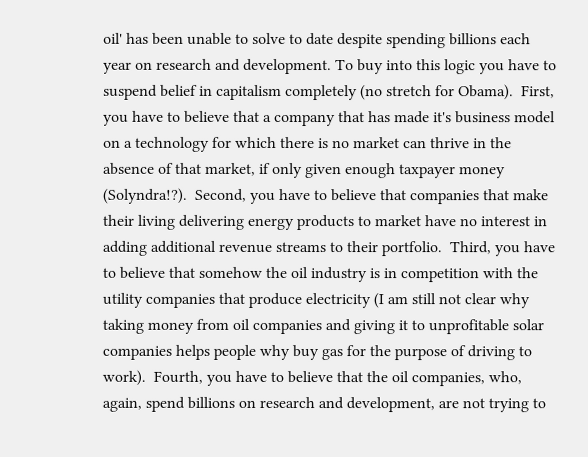oil' has been unable to solve to date despite spending billions each year on research and development. To buy into this logic you have to suspend belief in capitalism completely (no stretch for Obama).  First, you have to believe that a company that has made it's business model on a technology for which there is no market can thrive in the absence of that market, if only given enough taxpayer money (Solyndra!?).  Second, you have to believe that companies that make their living delivering energy products to market have no interest in adding additional revenue streams to their portfolio.  Third, you have to believe that somehow the oil industry is in competition with the utility companies that produce electricity (I am still not clear why taking money from oil companies and giving it to unprofitable solar companies helps people why buy gas for the purpose of driving to work).  Fourth, you have to believe that the oil companies, who, again, spend billions on research and development, are not trying to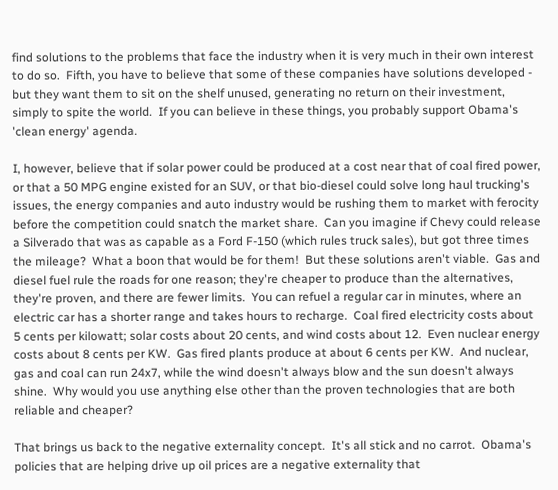find solutions to the problems that face the industry when it is very much in their own interest to do so.  Fifth, you have to believe that some of these companies have solutions developed - but they want them to sit on the shelf unused, generating no return on their investment, simply to spite the world.  If you can believe in these things, you probably support Obama's 'clean energy' agenda.

I, however, believe that if solar power could be produced at a cost near that of coal fired power, or that a 50 MPG engine existed for an SUV, or that bio-diesel could solve long haul trucking's issues, the energy companies and auto industry would be rushing them to market with ferocity before the competition could snatch the market share.  Can you imagine if Chevy could release a Silverado that was as capable as a Ford F-150 (which rules truck sales), but got three times the mileage?  What a boon that would be for them!  But these solutions aren't viable.  Gas and diesel fuel rule the roads for one reason; they're cheaper to produce than the alternatives, they're proven, and there are fewer limits.  You can refuel a regular car in minutes, where an electric car has a shorter range and takes hours to recharge.  Coal fired electricity costs about 5 cents per kilowatt; solar costs about 20 cents, and wind costs about 12.  Even nuclear energy costs about 8 cents per KW.  Gas fired plants produce at about 6 cents per KW.  And nuclear, gas and coal can run 24x7, while the wind doesn't always blow and the sun doesn't always shine.  Why would you use anything else other than the proven technologies that are both reliable and cheaper?

That brings us back to the negative externality concept.  It's all stick and no carrot.  Obama's policies that are helping drive up oil prices are a negative externality that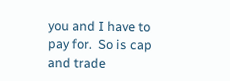you and I have to pay for.  So is cap and trade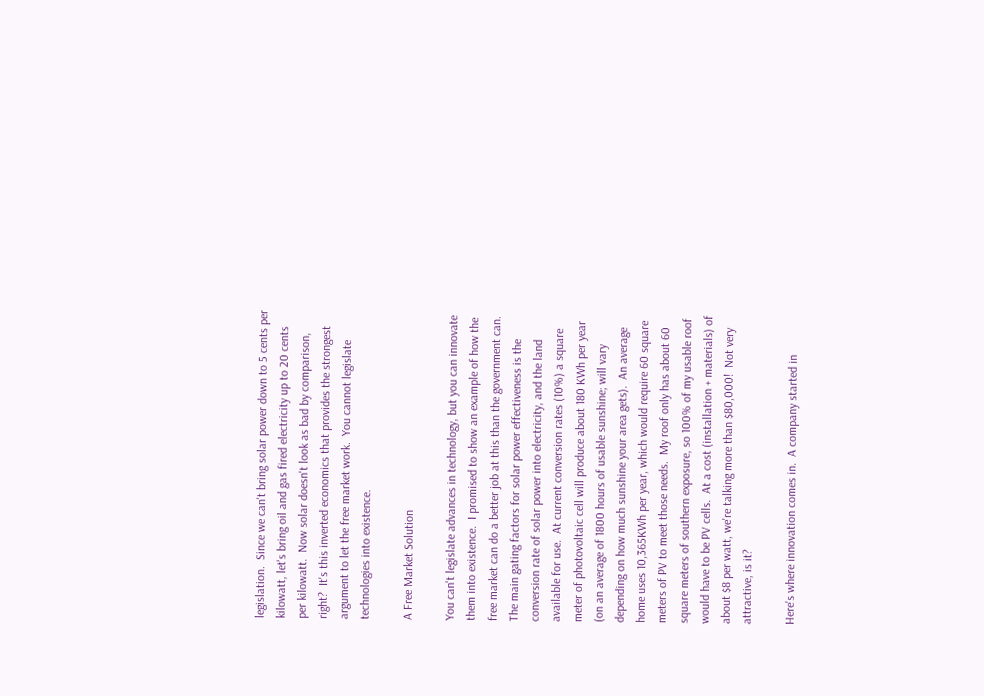legislation.  Since we can't bring solar power down to 5 cents per kilowatt, let's bring oil and gas fired electricity up to 20 cents per kilowatt.  Now solar doesn't look as bad by comparison, right?  It's this inverted economics that provides the strongest argument to let the free market work.  You cannot legislate technologies into existence.

A Free Market Solution

You can't legislate advances in technology, but you can innovate them into existence.  I promised to show an example of how the free market can do a better job at this than the government can.  The main gating factors for solar power effectiveness is the conversion rate of solar power into electricity, and the land available for use.  At current conversion rates (10%) a square meter of photovoltaic cell will produce about 180 KWh per year (on an average of 1800 hours of usable sunshine; will vary depending on how much sunshine your area gets).  An average home uses 10,365KWh per year, which would require 60 square meters of PV to meet those needs.  My roof only has about 60 square meters of southern exposure, so 100% of my usable roof would have to be PV cells.  At a cost (installation + materials) of about $8 per watt, we're talking more than $80,000!  Not very attractive, is it?

Here's where innovation comes in.  A company started in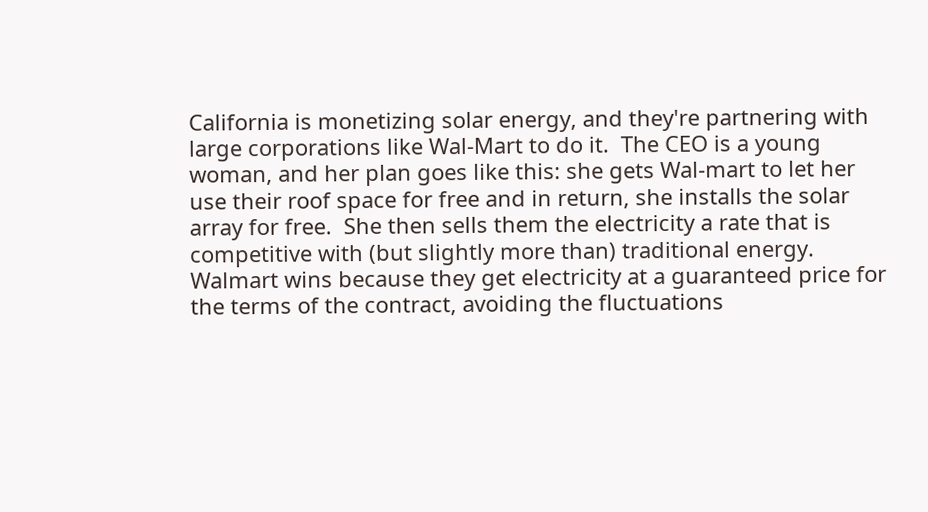California is monetizing solar energy, and they're partnering with large corporations like Wal-Mart to do it.  The CEO is a young woman, and her plan goes like this: she gets Wal-mart to let her use their roof space for free and in return, she installs the solar array for free.  She then sells them the electricity a rate that is competitive with (but slightly more than) traditional energy.  Walmart wins because they get electricity at a guaranteed price for the terms of the contract, avoiding the fluctuations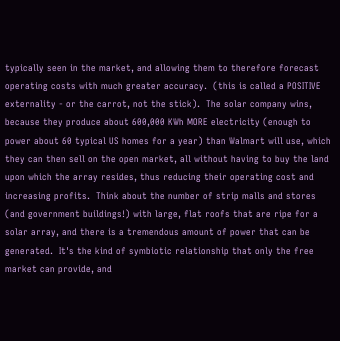typically seen in the market, and allowing them to therefore forecast operating costs with much greater accuracy.  (this is called a POSITIVE externality - or the carrot, not the stick).  The solar company wins, because they produce about 600,000 KWh MORE electricity (enough to power about 60 typical US homes for a year) than Walmart will use, which they can then sell on the open market, all without having to buy the land upon which the array resides, thus reducing their operating cost and increasing profits.  Think about the number of strip malls and stores (and government buildings!) with large, flat roofs that are ripe for a solar array, and there is a tremendous amount of power that can be generated.  It's the kind of symbiotic relationship that only the free market can provide, and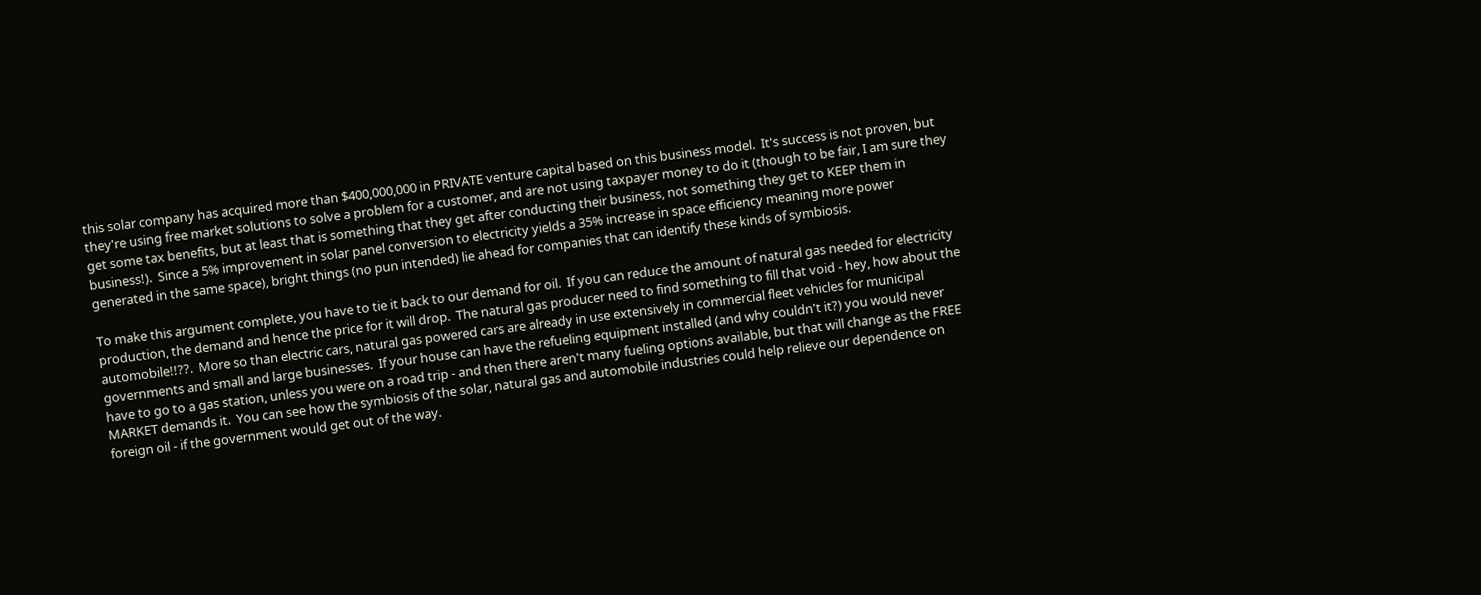this solar company has acquired more than $400,000,000 in PRIVATE venture capital based on this business model.  It's success is not proven, but they're using free market solutions to solve a problem for a customer, and are not using taxpayer money to do it (though to be fair, I am sure they get some tax benefits, but at least that is something that they get after conducting their business, not something they get to KEEP them in business!).  Since a 5% improvement in solar panel conversion to electricity yields a 35% increase in space efficiency meaning more power generated in the same space), bright things (no pun intended) lie ahead for companies that can identify these kinds of symbiosis.

To make this argument complete, you have to tie it back to our demand for oil.  If you can reduce the amount of natural gas needed for electricity production, the demand and hence the price for it will drop.  The natural gas producer need to find something to fill that void - hey, how about the automobile!!??.  More so than electric cars, natural gas powered cars are already in use extensively in commercial fleet vehicles for municipal governments and small and large businesses.  If your house can have the refueling equipment installed (and why couldn't it?) you would never have to go to a gas station, unless you were on a road trip - and then there aren't many fueling options available, but that will change as the FREE MARKET demands it.  You can see how the symbiosis of the solar, natural gas and automobile industries could help relieve our dependence on foreign oil - if the government would get out of the way.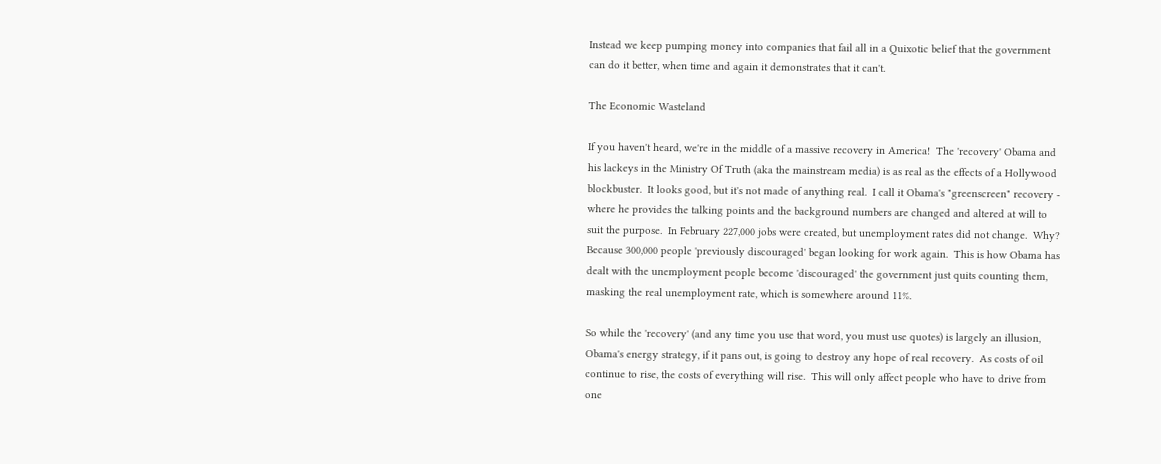Instead we keep pumping money into companies that fail all in a Quixotic belief that the government can do it better, when time and again it demonstrates that it can't.

The Economic Wasteland

If you haven't heard, we're in the middle of a massive recovery in America!  The 'recovery' Obama and his lackeys in the Ministry Of Truth (aka the mainstream media) is as real as the effects of a Hollywood blockbuster.  It looks good, but it's not made of anything real.  I call it Obama's "greenscreen" recovery - where he provides the talking points and the background numbers are changed and altered at will to suit the purpose.  In February 227,000 jobs were created, but unemployment rates did not change.  Why?  Because 300,000 people 'previously discouraged' began looking for work again.  This is how Obama has dealt with the unemployment people become 'discouraged' the government just quits counting them, masking the real unemployment rate, which is somewhere around 11%.

So while the 'recovery' (and any time you use that word, you must use quotes) is largely an illusion, Obama's energy strategy, if it pans out, is going to destroy any hope of real recovery.  As costs of oil continue to rise, the costs of everything will rise.  This will only affect people who have to drive from one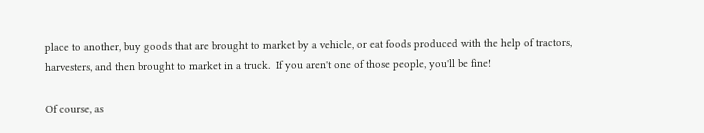place to another, buy goods that are brought to market by a vehicle, or eat foods produced with the help of tractors, harvesters, and then brought to market in a truck.  If you aren't one of those people, you'll be fine!

Of course, as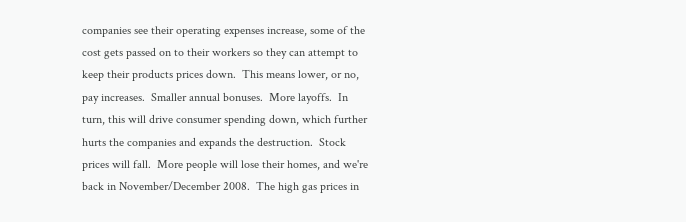companies see their operating expenses increase, some of the cost gets passed on to their workers so they can attempt to keep their products prices down.  This means lower, or no, pay increases.  Smaller annual bonuses.  More layoffs.  In turn, this will drive consumer spending down, which further hurts the companies and expands the destruction.  Stock prices will fall.  More people will lose their homes, and we're back in November/December 2008.  The high gas prices in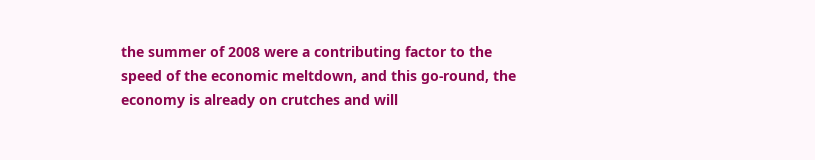the summer of 2008 were a contributing factor to the speed of the economic meltdown, and this go-round, the economy is already on crutches and will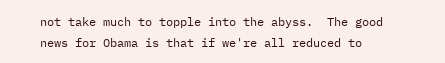not take much to topple into the abyss.  The good news for Obama is that if we're all reduced to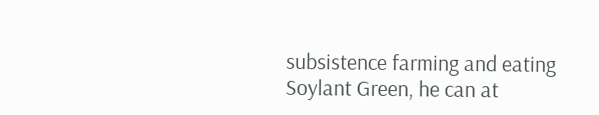subsistence farming and eating Soylant Green, he can at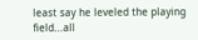least say he leveled the playing field...all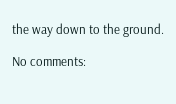the way down to the ground.

No comments: